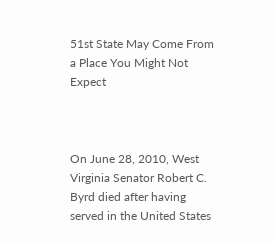51st State May Come From a Place You Might Not Expect



On June 28, 2010, West Virginia Senator Robert C. Byrd died after having served in the United States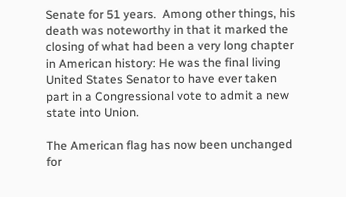Senate for 51 years.  Among other things, his death was noteworthy in that it marked the closing of what had been a very long chapter in American history: He was the final living United States Senator to have ever taken part in a Congressional vote to admit a new state into Union.

The American flag has now been unchanged for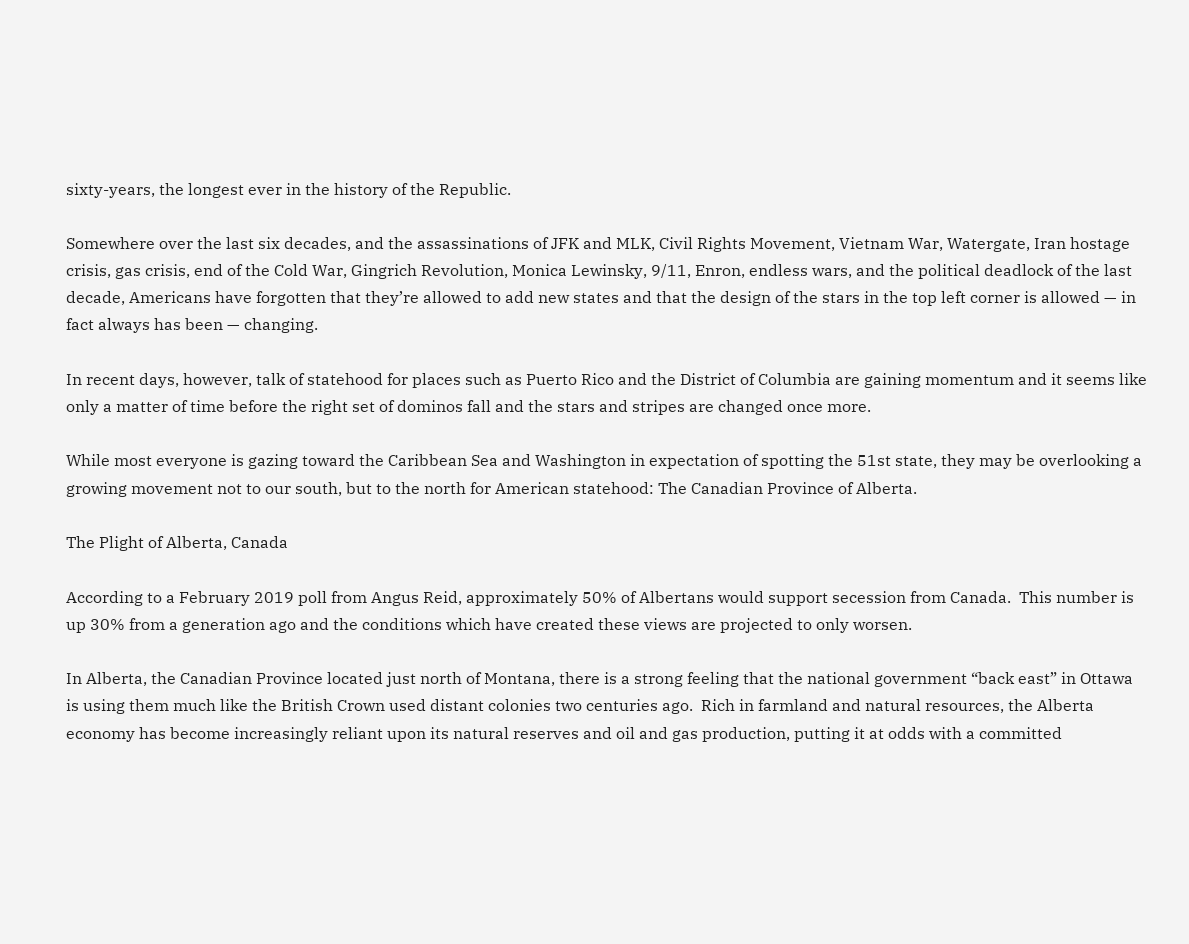sixty-years, the longest ever in the history of the Republic.

Somewhere over the last six decades, and the assassinations of JFK and MLK, Civil Rights Movement, Vietnam War, Watergate, Iran hostage crisis, gas crisis, end of the Cold War, Gingrich Revolution, Monica Lewinsky, 9/11, Enron, endless wars, and the political deadlock of the last decade, Americans have forgotten that they’re allowed to add new states and that the design of the stars in the top left corner is allowed — in fact always has been — changing.

In recent days, however, talk of statehood for places such as Puerto Rico and the District of Columbia are gaining momentum and it seems like only a matter of time before the right set of dominos fall and the stars and stripes are changed once more.

While most everyone is gazing toward the Caribbean Sea and Washington in expectation of spotting the 51st state, they may be overlooking a growing movement not to our south, but to the north for American statehood: The Canadian Province of Alberta.

The Plight of Alberta, Canada

According to a February 2019 poll from Angus Reid, approximately 50% of Albertans would support secession from Canada.  This number is up 30% from a generation ago and the conditions which have created these views are projected to only worsen.

In Alberta, the Canadian Province located just north of Montana, there is a strong feeling that the national government “back east” in Ottawa is using them much like the British Crown used distant colonies two centuries ago.  Rich in farmland and natural resources, the Alberta economy has become increasingly reliant upon its natural reserves and oil and gas production, putting it at odds with a committed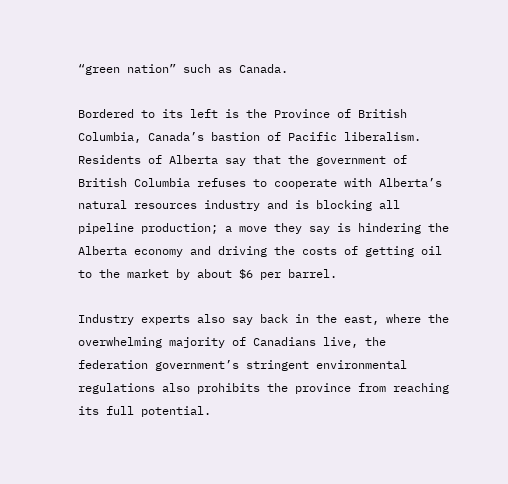“green nation” such as Canada.

Bordered to its left is the Province of British Columbia, Canada’s bastion of Pacific liberalism. Residents of Alberta say that the government of British Columbia refuses to cooperate with Alberta’s natural resources industry and is blocking all pipeline production; a move they say is hindering the Alberta economy and driving the costs of getting oil to the market by about $6 per barrel.

Industry experts also say back in the east, where the overwhelming majority of Canadians live, the federation government’s stringent environmental regulations also prohibits the province from reaching its full potential.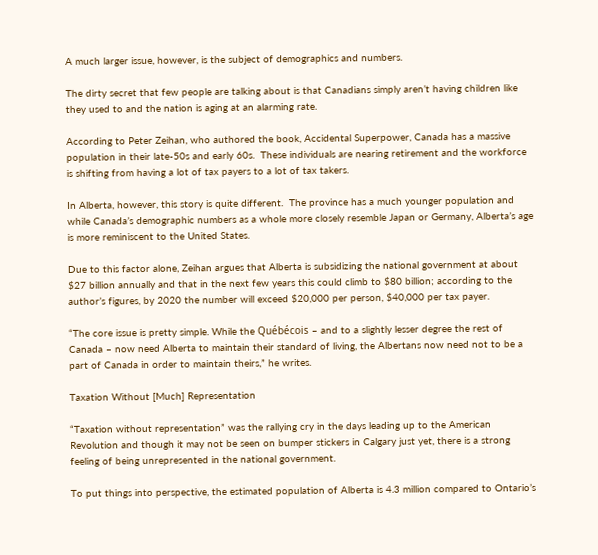A much larger issue, however, is the subject of demographics and numbers.

The dirty secret that few people are talking about is that Canadians simply aren’t having children like they used to and the nation is aging at an alarming rate.

According to Peter Zeihan, who authored the book, Accidental Superpower, Canada has a massive population in their late-50s and early 60s.  These individuals are nearing retirement and the workforce is shifting from having a lot of tax payers to a lot of tax takers.

In Alberta, however, this story is quite different.  The province has a much younger population and while Canada’s demographic numbers as a whole more closely resemble Japan or Germany, Alberta’s age is more reminiscent to the United States.

Due to this factor alone, Zeihan argues that Alberta is subsidizing the national government at about $27 billion annually and that in the next few years this could climb to $80 billion; according to the author’s figures, by 2020 the number will exceed $20,000 per person, $40,000 per tax payer.

“The core issue is pretty simple. While the Québécois – and to a slightly lesser degree the rest of Canada – now need Alberta to maintain their standard of living, the Albertans now need not to be a part of Canada in order to maintain theirs,” he writes.

Taxation Without [Much] Representation

“Taxation without representation” was the rallying cry in the days leading up to the American Revolution and though it may not be seen on bumper stickers in Calgary just yet, there is a strong feeling of being unrepresented in the national government.

To put things into perspective, the estimated population of Alberta is 4.3 million compared to Ontario’s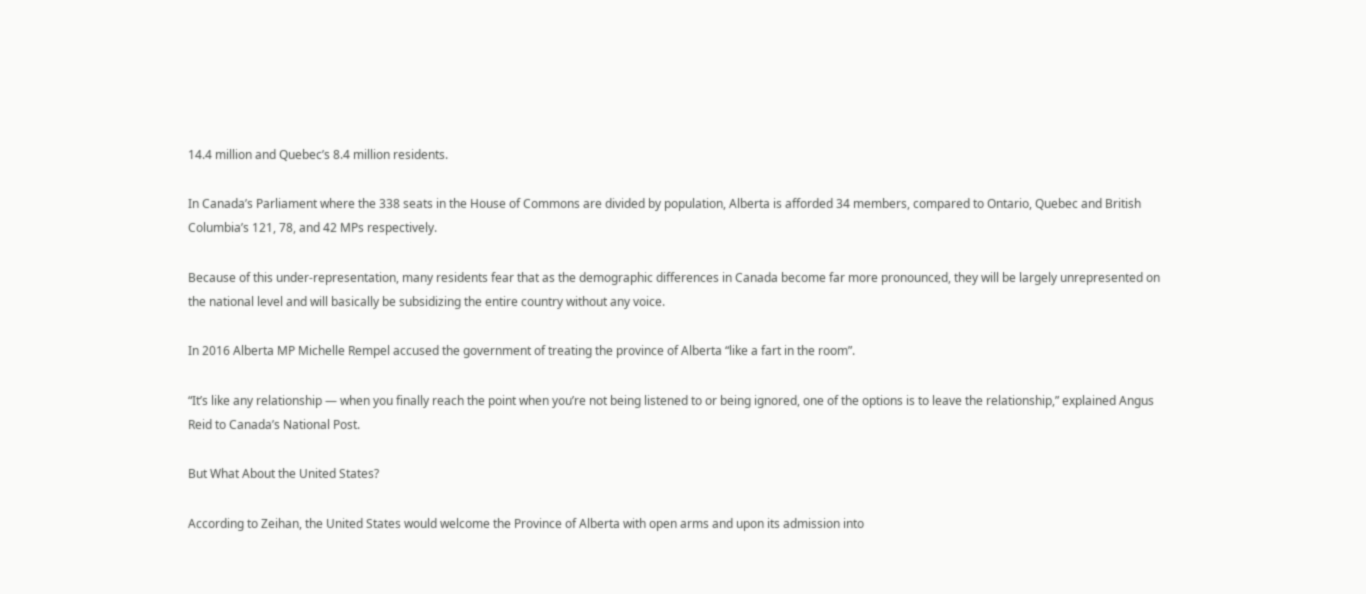14.4 million and Quebec’s 8.4 million residents.

In Canada’s Parliament where the 338 seats in the House of Commons are divided by population, Alberta is afforded 34 members, compared to Ontario, Quebec and British Columbia’s 121, 78, and 42 MPs respectively.

Because of this under-representation, many residents fear that as the demographic differences in Canada become far more pronounced, they will be largely unrepresented on the national level and will basically be subsidizing the entire country without any voice.

In 2016 Alberta MP Michelle Rempel accused the government of treating the province of Alberta “like a fart in the room”.

“It’s like any relationship — when you finally reach the point when you’re not being listened to or being ignored, one of the options is to leave the relationship,” explained Angus Reid to Canada’s National Post.

But What About the United States?

According to Zeihan, the United States would welcome the Province of Alberta with open arms and upon its admission into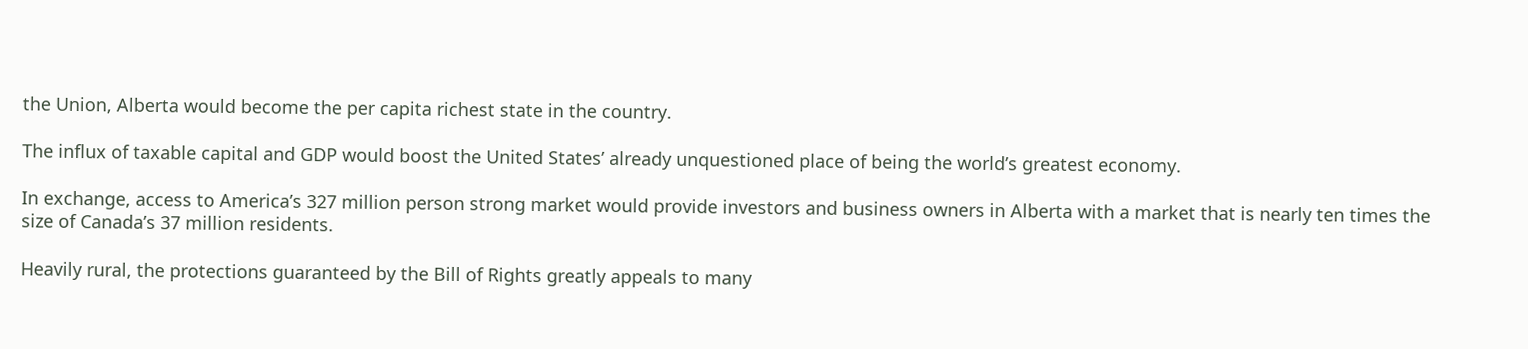the Union, Alberta would become the per capita richest state in the country.

The influx of taxable capital and GDP would boost the United States’ already unquestioned place of being the world’s greatest economy.

In exchange, access to America’s 327 million person strong market would provide investors and business owners in Alberta with a market that is nearly ten times the size of Canada’s 37 million residents.

Heavily rural, the protections guaranteed by the Bill of Rights greatly appeals to many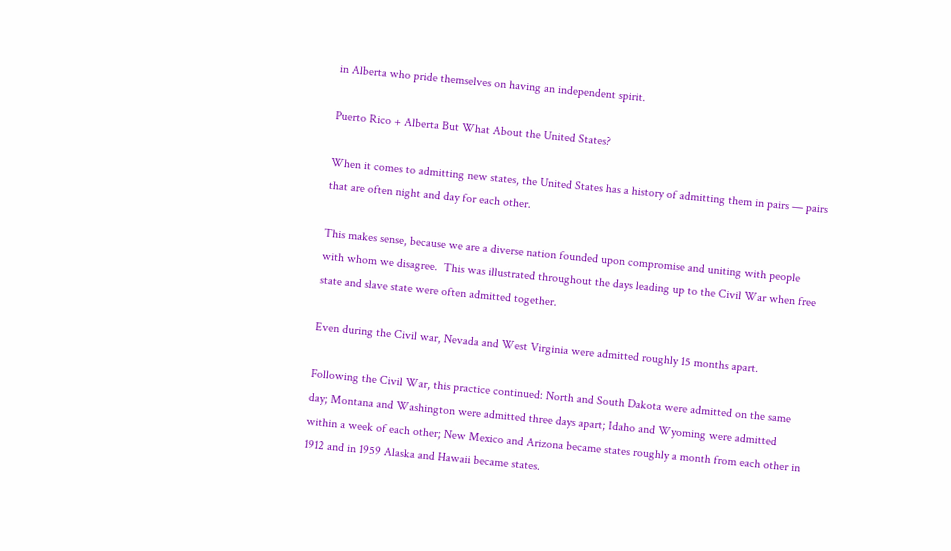in Alberta who pride themselves on having an independent spirit.

Puerto Rico + Alberta But What About the United States?

When it comes to admitting new states, the United States has a history of admitting them in pairs — pairs that are often night and day for each other.

This makes sense, because we are a diverse nation founded upon compromise and uniting with people with whom we disagree.  This was illustrated throughout the days leading up to the Civil War when free state and slave state were often admitted together.

Even during the Civil war, Nevada and West Virginia were admitted roughly 15 months apart.

Following the Civil War, this practice continued: North and South Dakota were admitted on the same day; Montana and Washington were admitted three days apart; Idaho and Wyoming were admitted within a week of each other; New Mexico and Arizona became states roughly a month from each other in 1912 and in 1959 Alaska and Hawaii became states.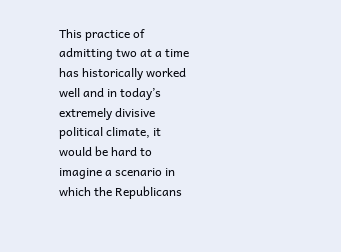This practice of admitting two at a time has historically worked well and in today’s extremely divisive political climate, it would be hard to imagine a scenario in which the Republicans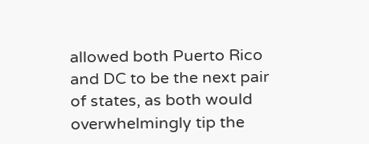allowed both Puerto Rico and DC to be the next pair of states, as both would overwhelmingly tip the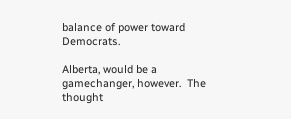balance of power toward Democrats.

Alberta, would be a gamechanger, however.  The thought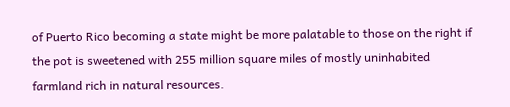of Puerto Rico becoming a state might be more palatable to those on the right if the pot is sweetened with 255 million square miles of mostly uninhabited farmland rich in natural resources.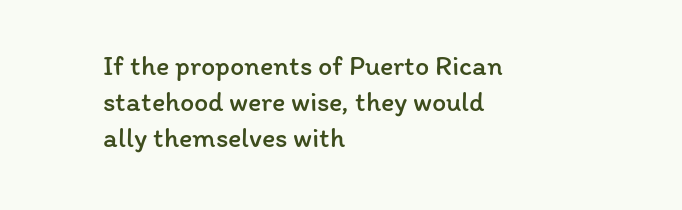If the proponents of Puerto Rican statehood were wise, they would ally themselves with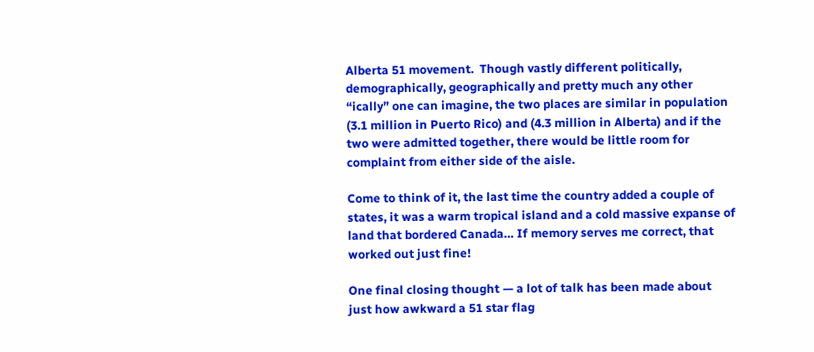Alberta 51 movement.  Though vastly different politically, demographically, geographically and pretty much any other “ically” one can imagine, the two places are similar in population (3.1 million in Puerto Rico) and (4.3 million in Alberta) and if the two were admitted together, there would be little room for complaint from either side of the aisle.

Come to think of it, the last time the country added a couple of states, it was a warm tropical island and a cold massive expanse of land that bordered Canada… If memory serves me correct, that worked out just fine!

One final closing thought — a lot of talk has been made about just how awkward a 51 star flag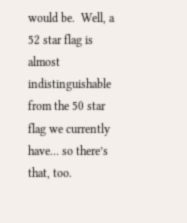would be.  Well, a 52 star flag is almost indistinguishable from the 50 star flag we currently have… so there’s that, too.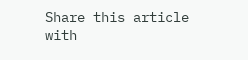Share this article with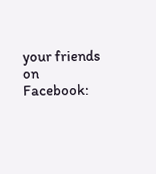your friends on Facebook: